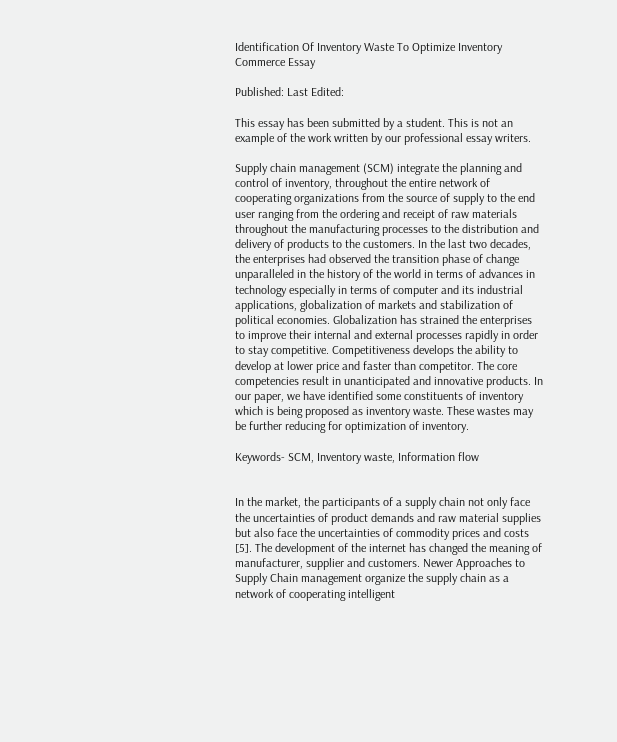Identification Of Inventory Waste To Optimize Inventory Commerce Essay

Published: Last Edited:

This essay has been submitted by a student. This is not an example of the work written by our professional essay writers.

Supply chain management (SCM) integrate the planning and control of inventory, throughout the entire network of cooperating organizations from the source of supply to the end user ranging from the ordering and receipt of raw materials throughout the manufacturing processes to the distribution and delivery of products to the customers. In the last two decades, the enterprises had observed the transition phase of change unparalleled in the history of the world in terms of advances in technology especially in terms of computer and its industrial applications, globalization of markets and stabilization of political economies. Globalization has strained the enterprises to improve their internal and external processes rapidly in order to stay competitive. Competitiveness develops the ability to develop at lower price and faster than competitor. The core competencies result in unanticipated and innovative products. In our paper, we have identified some constituents of inventory which is being proposed as inventory waste. These wastes may be further reducing for optimization of inventory.

Keywords- SCM, Inventory waste, Information flow


In the market, the participants of a supply chain not only face the uncertainties of product demands and raw material supplies but also face the uncertainties of commodity prices and costs [5]. The development of the internet has changed the meaning of manufacturer, supplier and customers. Newer Approaches to Supply Chain management organize the supply chain as a network of cooperating intelligent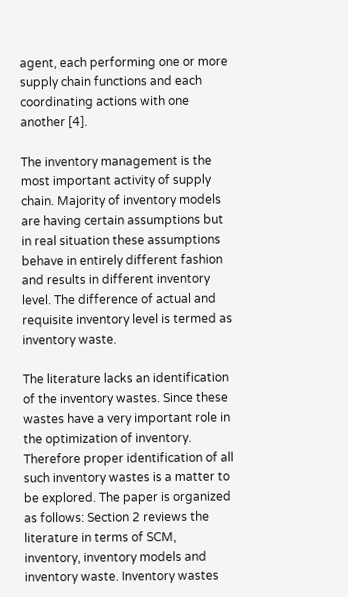agent, each performing one or more supply chain functions and each coordinating actions with one another [4].

The inventory management is the most important activity of supply chain. Majority of inventory models are having certain assumptions but in real situation these assumptions behave in entirely different fashion and results in different inventory level. The difference of actual and requisite inventory level is termed as inventory waste.

The literature lacks an identification of the inventory wastes. Since these wastes have a very important role in the optimization of inventory. Therefore proper identification of all such inventory wastes is a matter to be explored. The paper is organized as follows: Section 2 reviews the literature in terms of SCM, inventory, inventory models and inventory waste. Inventory wastes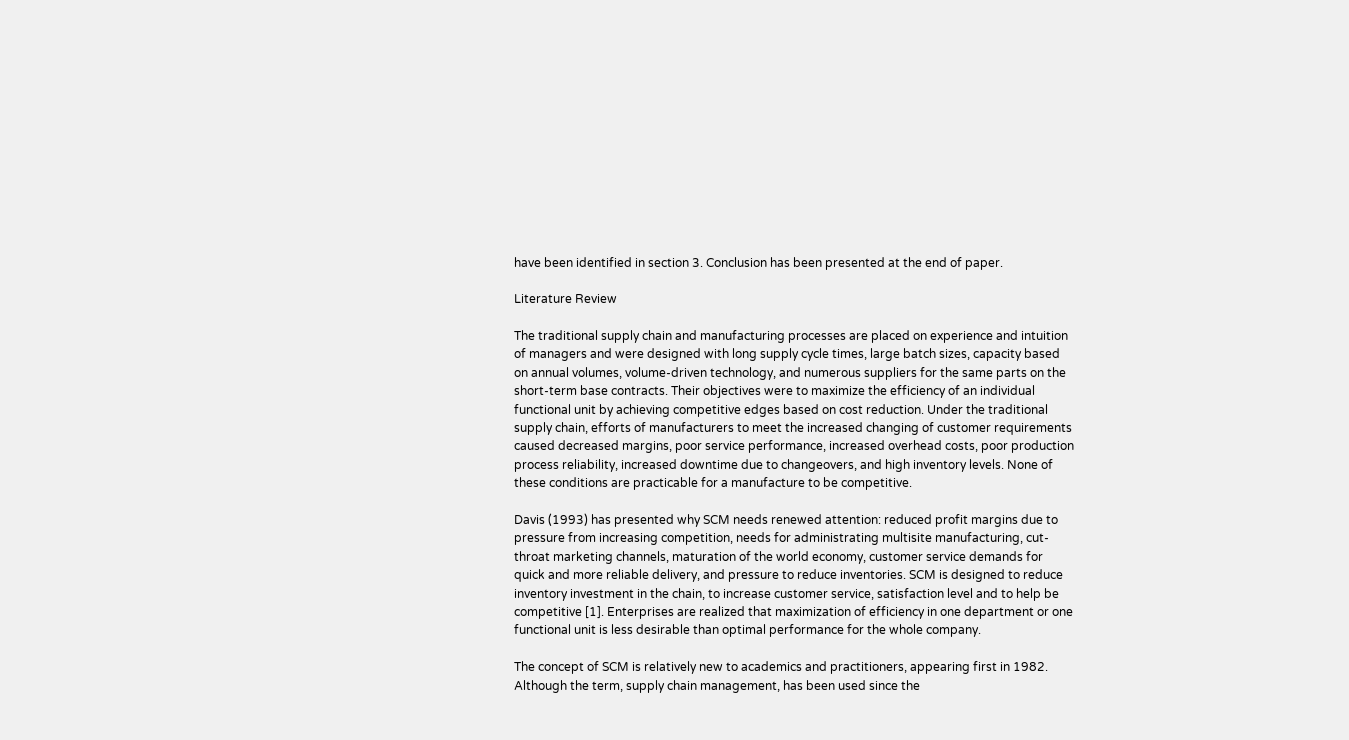have been identified in section 3. Conclusion has been presented at the end of paper.

Literature Review

The traditional supply chain and manufacturing processes are placed on experience and intuition of managers and were designed with long supply cycle times, large batch sizes, capacity based on annual volumes, volume-driven technology, and numerous suppliers for the same parts on the short-term base contracts. Their objectives were to maximize the efficiency of an individual functional unit by achieving competitive edges based on cost reduction. Under the traditional supply chain, efforts of manufacturers to meet the increased changing of customer requirements caused decreased margins, poor service performance, increased overhead costs, poor production process reliability, increased downtime due to changeovers, and high inventory levels. None of these conditions are practicable for a manufacture to be competitive.

Davis (1993) has presented why SCM needs renewed attention: reduced profit margins due to pressure from increasing competition, needs for administrating multisite manufacturing, cut-throat marketing channels, maturation of the world economy, customer service demands for quick and more reliable delivery, and pressure to reduce inventories. SCM is designed to reduce inventory investment in the chain, to increase customer service, satisfaction level and to help be competitive [1]. Enterprises are realized that maximization of efficiency in one department or one functional unit is less desirable than optimal performance for the whole company.

The concept of SCM is relatively new to academics and practitioners, appearing first in 1982. Although the term, supply chain management, has been used since the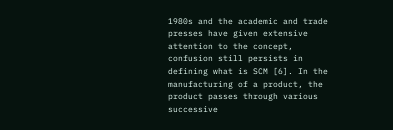1980s and the academic and trade presses have given extensive attention to the concept, confusion still persists in defining what is SCM [6]. In the manufacturing of a product, the product passes through various successive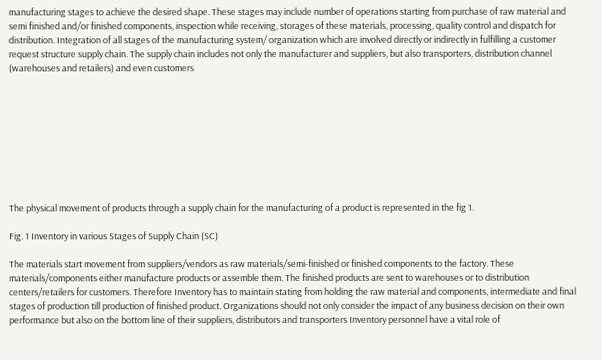manufacturing stages to achieve the desired shape. These stages may include number of operations starting from purchase of raw material and semi finished and/or finished components, inspection while receiving, storages of these materials, processing, quality control and dispatch for distribution. Integration of all stages of the manufacturing system/ organization which are involved directly or indirectly in fulfilling a customer request structure supply chain. The supply chain includes not only the manufacturer and suppliers, but also transporters, distribution channel (warehouses and retailers) and even customers









The physical movement of products through a supply chain for the manufacturing of a product is represented in the fig 1.

Fig. 1 Inventory in various Stages of Supply Chain (SC)

The materials start movement from suppliers/vendors as raw materials/semi-finished or finished components to the factory. These materials/components either manufacture products or assemble them. The finished products are sent to warehouses or to distribution centers/retailers for customers. Therefore Inventory has to maintain stating from holding the raw material and components, intermediate and final stages of production till production of finished product. Organizations should not only consider the impact of any business decision on their own performance but also on the bottom line of their suppliers, distributors and transporters Inventory personnel have a vital role of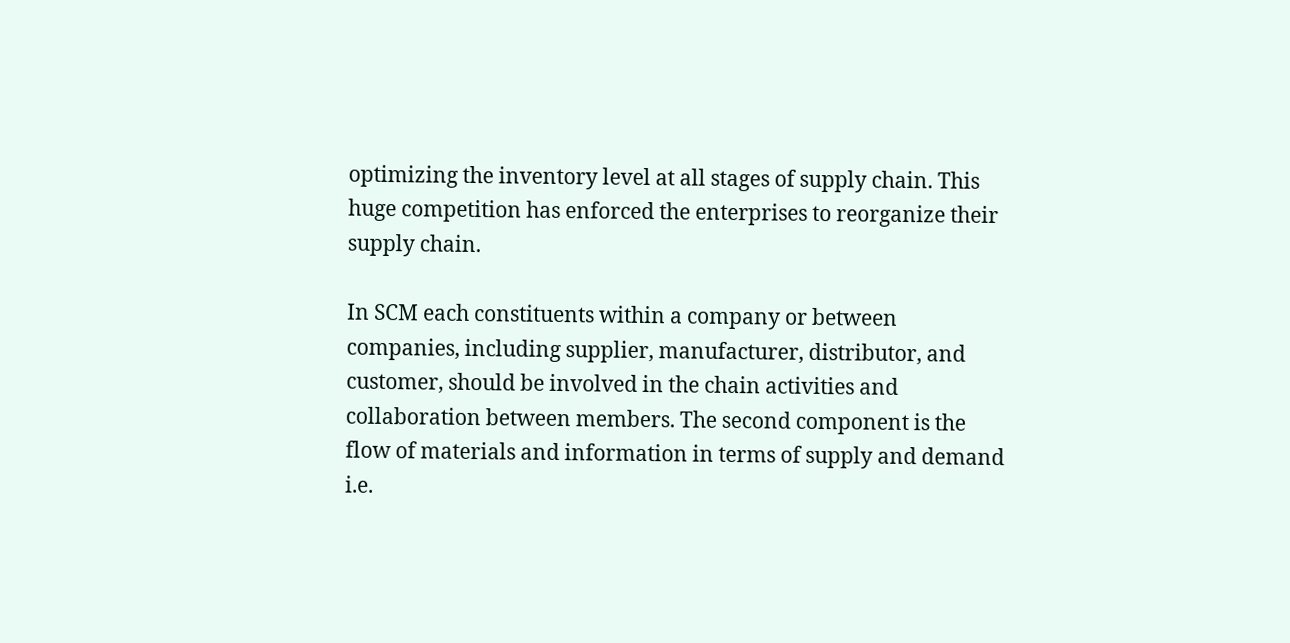optimizing the inventory level at all stages of supply chain. This huge competition has enforced the enterprises to reorganize their supply chain.

In SCM each constituents within a company or between companies, including supplier, manufacturer, distributor, and customer, should be involved in the chain activities and collaboration between members. The second component is the flow of materials and information in terms of supply and demand i.e.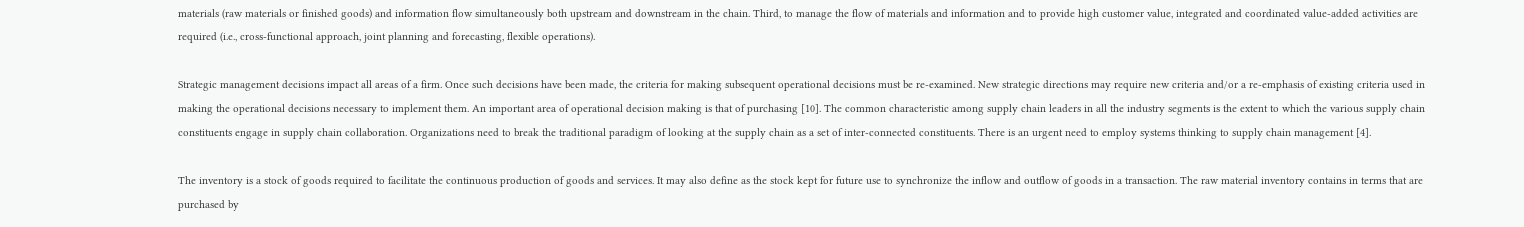materials (raw materials or finished goods) and information flow simultaneously both upstream and downstream in the chain. Third, to manage the flow of materials and information and to provide high customer value, integrated and coordinated value-added activities are required (i.e., cross-functional approach, joint planning and forecasting, flexible operations).

Strategic management decisions impact all areas of a firm. Once such decisions have been made, the criteria for making subsequent operational decisions must be re-examined. New strategic directions may require new criteria and/or a re-emphasis of existing criteria used in making the operational decisions necessary to implement them. An important area of operational decision making is that of purchasing [10]. The common characteristic among supply chain leaders in all the industry segments is the extent to which the various supply chain constituents engage in supply chain collaboration. Organizations need to break the traditional paradigm of looking at the supply chain as a set of inter-connected constituents. There is an urgent need to employ systems thinking to supply chain management [4].

The inventory is a stock of goods required to facilitate the continuous production of goods and services. It may also define as the stock kept for future use to synchronize the inflow and outflow of goods in a transaction. The raw material inventory contains in terms that are purchased by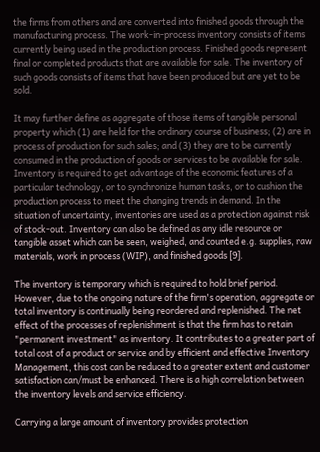the firms from others and are converted into finished goods through the manufacturing process. The work-in-process inventory consists of items currently being used in the production process. Finished goods represent final or completed products that are available for sale. The inventory of such goods consists of items that have been produced but are yet to be sold.

It may further define as aggregate of those items of tangible personal property which (1) are held for the ordinary course of business; (2) are in process of production for such sales; and (3) they are to be currently consumed in the production of goods or services to be available for sale. Inventory is required to get advantage of the economic features of a particular technology, or to synchronize human tasks, or to cushion the production process to meet the changing trends in demand. In the situation of uncertainty, inventories are used as a protection against risk of stock-out. Inventory can also be defined as any idle resource or tangible asset which can be seen, weighed, and counted e.g. supplies, raw materials, work in process (WIP), and finished goods [9].

The inventory is temporary which is required to hold brief period. However, due to the ongoing nature of the firm's operation, aggregate or total inventory is continually being reordered and replenished. The net effect of the processes of replenishment is that the firm has to retain "permanent investment" as inventory. It contributes to a greater part of total cost of a product or service and by efficient and effective Inventory Management, this cost can be reduced to a greater extent and customer satisfaction can/must be enhanced. There is a high correlation between the inventory levels and service efficiency.

Carrying a large amount of inventory provides protection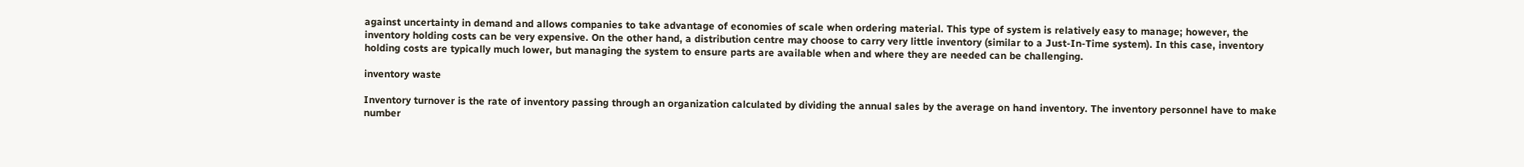against uncertainty in demand and allows companies to take advantage of economies of scale when ordering material. This type of system is relatively easy to manage; however, the inventory holding costs can be very expensive. On the other hand, a distribution centre may choose to carry very little inventory (similar to a Just-In-Time system). In this case, inventory holding costs are typically much lower, but managing the system to ensure parts are available when and where they are needed can be challenging.

inventory waste

Inventory turnover is the rate of inventory passing through an organization calculated by dividing the annual sales by the average on hand inventory. The inventory personnel have to make number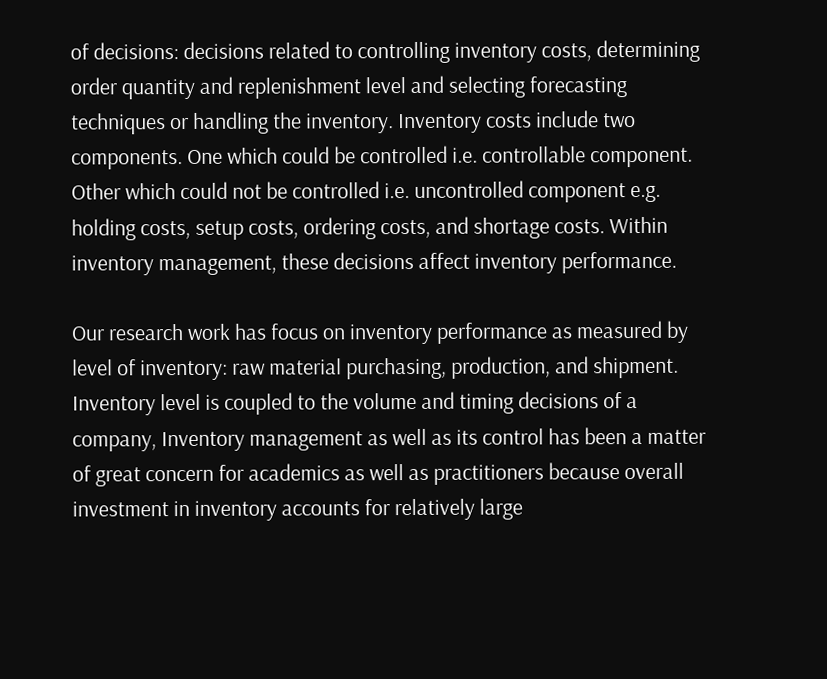of decisions: decisions related to controlling inventory costs, determining order quantity and replenishment level and selecting forecasting techniques or handling the inventory. Inventory costs include two components. One which could be controlled i.e. controllable component. Other which could not be controlled i.e. uncontrolled component e.g. holding costs, setup costs, ordering costs, and shortage costs. Within inventory management, these decisions affect inventory performance.

Our research work has focus on inventory performance as measured by level of inventory: raw material purchasing, production, and shipment. Inventory level is coupled to the volume and timing decisions of a company, Inventory management as well as its control has been a matter of great concern for academics as well as practitioners because overall investment in inventory accounts for relatively large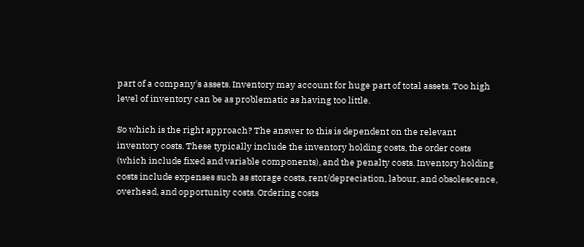part of a company's assets. Inventory may account for huge part of total assets. Too high level of inventory can be as problematic as having too little.

So which is the right approach? The answer to this is dependent on the relevant inventory costs. These typically include the inventory holding costs, the order costs (which include fixed and variable components), and the penalty costs. Inventory holding costs include expenses such as storage costs, rent/depreciation, labour, and obsolescence, overhead, and opportunity costs. Ordering costs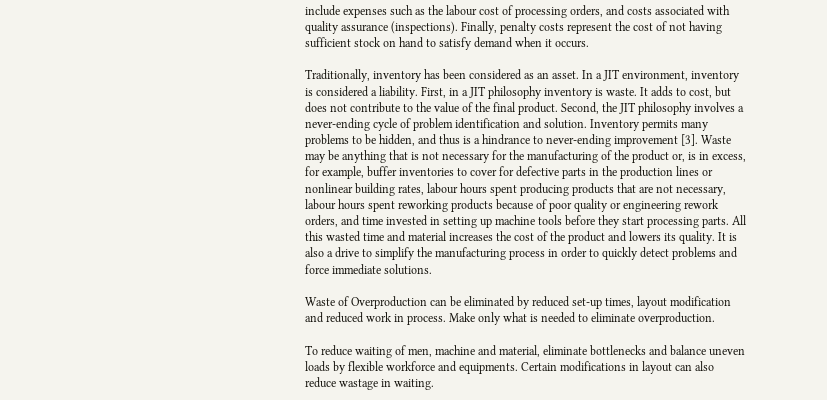include expenses such as the labour cost of processing orders, and costs associated with quality assurance (inspections). Finally, penalty costs represent the cost of not having sufficient stock on hand to satisfy demand when it occurs.

Traditionally, inventory has been considered as an asset. In a JIT environment, inventory is considered a liability. First, in a JIT philosophy inventory is waste. It adds to cost, but does not contribute to the value of the final product. Second, the JIT philosophy involves a never-ending cycle of problem identification and solution. Inventory permits many problems to be hidden, and thus is a hindrance to never-ending improvement [3]. Waste may be anything that is not necessary for the manufacturing of the product or, is in excess, for example, buffer inventories to cover for defective parts in the production lines or nonlinear building rates, labour hours spent producing products that are not necessary, labour hours spent reworking products because of poor quality or engineering rework orders, and time invested in setting up machine tools before they start processing parts. All this wasted time and material increases the cost of the product and lowers its quality. It is also a drive to simplify the manufacturing process in order to quickly detect problems and force immediate solutions.

Waste of Overproduction can be eliminated by reduced set-up times, layout modification and reduced work in process. Make only what is needed to eliminate overproduction.

To reduce waiting of men, machine and material, eliminate bottlenecks and balance uneven loads by flexible workforce and equipments. Certain modifications in layout can also reduce wastage in waiting.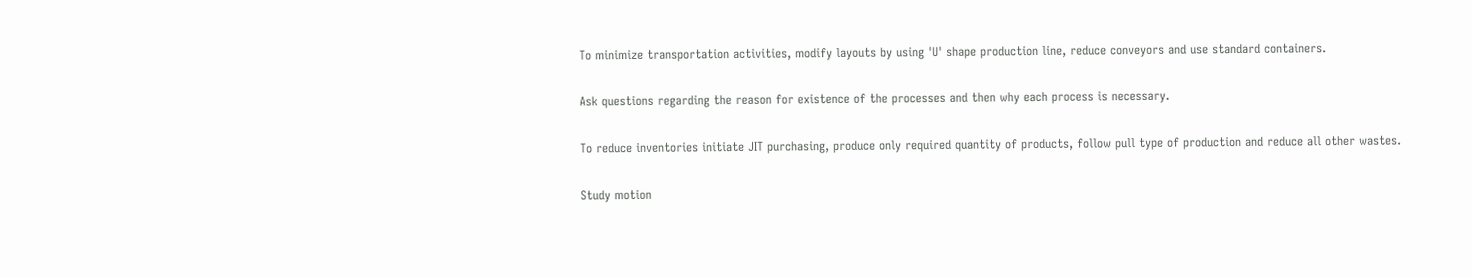To minimize transportation activities, modify layouts by using 'U' shape production line, reduce conveyors and use standard containers.

Ask questions regarding the reason for existence of the processes and then why each process is necessary.

To reduce inventories initiate JIT purchasing, produce only required quantity of products, follow pull type of production and reduce all other wastes.

Study motion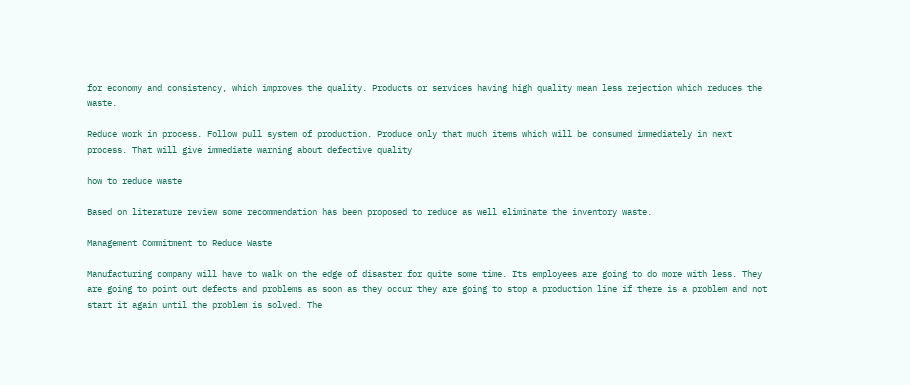for economy and consistency, which improves the quality. Products or services having high quality mean less rejection which reduces the waste.

Reduce work in process. Follow pull system of production. Produce only that much items which will be consumed immediately in next process. That will give immediate warning about defective quality

how to reduce waste

Based on literature review some recommendation has been proposed to reduce as well eliminate the inventory waste.

Management Commitment to Reduce Waste

Manufacturing company will have to walk on the edge of disaster for quite some time. Its employees are going to do more with less. They are going to point out defects and problems as soon as they occur they are going to stop a production line if there is a problem and not start it again until the problem is solved. The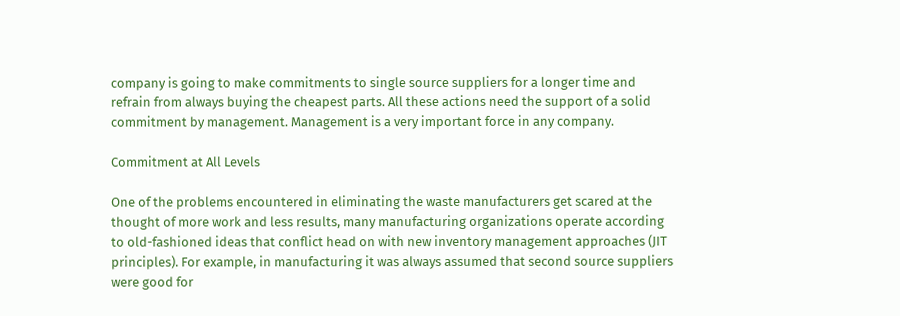company is going to make commitments to single source suppliers for a longer time and refrain from always buying the cheapest parts. All these actions need the support of a solid commitment by management. Management is a very important force in any company.

Commitment at All Levels

One of the problems encountered in eliminating the waste manufacturers get scared at the thought of more work and less results, many manufacturing organizations operate according to old-fashioned ideas that conflict head on with new inventory management approaches (JIT principles). For example, in manufacturing it was always assumed that second source suppliers were good for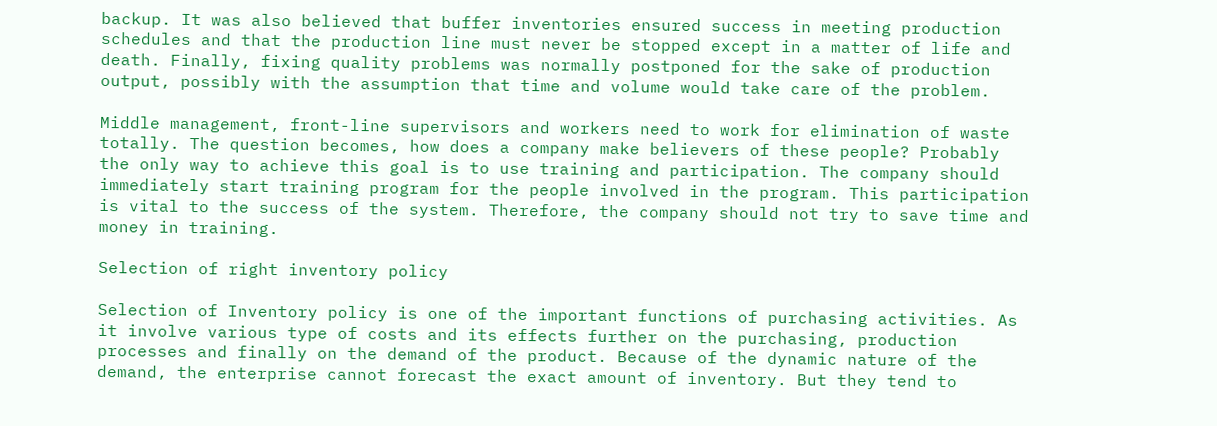backup. It was also believed that buffer inventories ensured success in meeting production schedules and that the production line must never be stopped except in a matter of life and death. Finally, fixing quality problems was normally postponed for the sake of production output, possibly with the assumption that time and volume would take care of the problem.

Middle management, front-line supervisors and workers need to work for elimination of waste totally. The question becomes, how does a company make believers of these people? Probably the only way to achieve this goal is to use training and participation. The company should immediately start training program for the people involved in the program. This participation is vital to the success of the system. Therefore, the company should not try to save time and money in training.

Selection of right inventory policy

Selection of Inventory policy is one of the important functions of purchasing activities. As it involve various type of costs and its effects further on the purchasing, production processes and finally on the demand of the product. Because of the dynamic nature of the demand, the enterprise cannot forecast the exact amount of inventory. But they tend to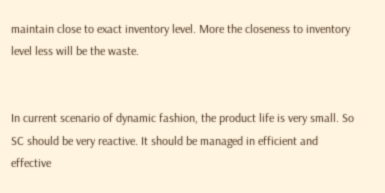maintain close to exact inventory level. More the closeness to inventory level less will be the waste.


In current scenario of dynamic fashion, the product life is very small. So SC should be very reactive. It should be managed in efficient and effective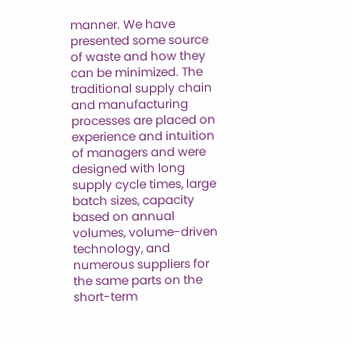manner. We have presented some source of waste and how they can be minimized. The traditional supply chain and manufacturing processes are placed on experience and intuition of managers and were designed with long supply cycle times, large batch sizes, capacity based on annual volumes, volume-driven technology, and numerous suppliers for the same parts on the short-term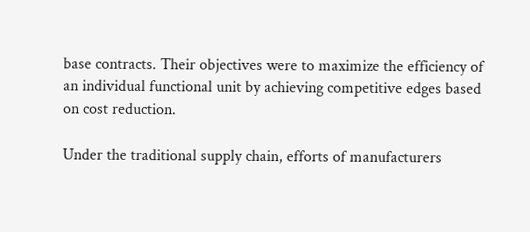base contracts. Their objectives were to maximize the efficiency of an individual functional unit by achieving competitive edges based on cost reduction.

Under the traditional supply chain, efforts of manufacturers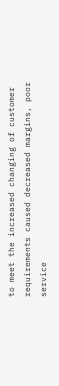to meet the increased changing of customer requirements caused decreased margins, poor service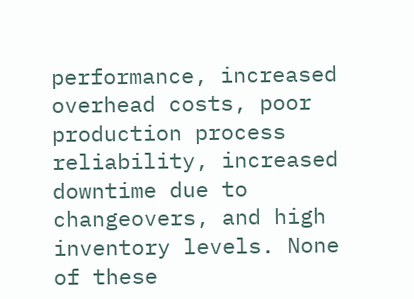performance, increased overhead costs, poor production process reliability, increased downtime due to changeovers, and high inventory levels. None of these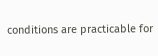conditions are practicable for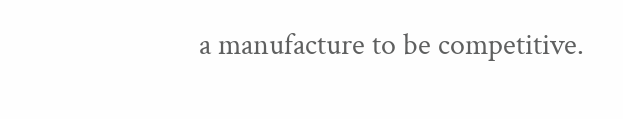a manufacture to be competitive.